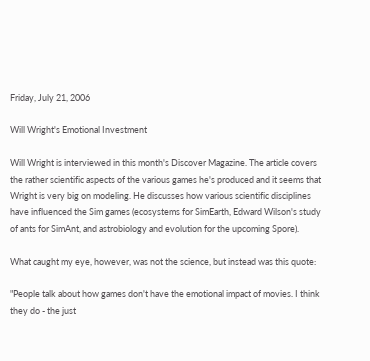Friday, July 21, 2006

Will Wright's Emotional Investment

Will Wright is interviewed in this month's Discover Magazine. The article covers the rather scientific aspects of the various games he's produced and it seems that Wright is very big on modeling. He discusses how various scientific disciplines have influenced the Sim games (ecosystems for SimEarth, Edward Wilson's study of ants for SimAnt, and astrobiology and evolution for the upcoming Spore).

What caught my eye, however, was not the science, but instead was this quote:

"People talk about how games don't have the emotional impact of movies. I think they do - the just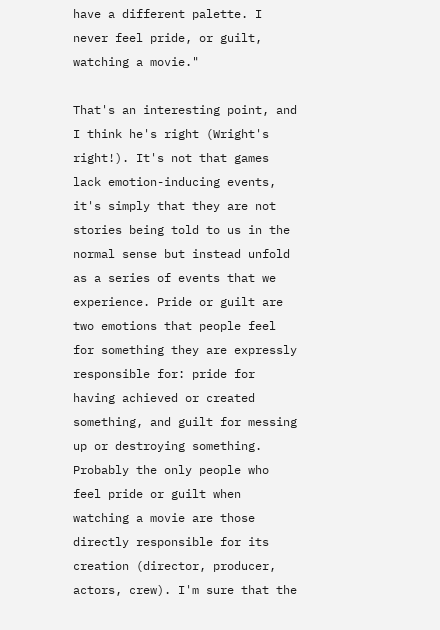have a different palette. I never feel pride, or guilt, watching a movie."

That's an interesting point, and I think he's right (Wright's right!). It's not that games lack emotion-inducing events, it's simply that they are not stories being told to us in the normal sense but instead unfold as a series of events that we experience. Pride or guilt are two emotions that people feel for something they are expressly responsible for: pride for having achieved or created something, and guilt for messing up or destroying something. Probably the only people who feel pride or guilt when watching a movie are those directly responsible for its creation (director, producer, actors, crew). I'm sure that the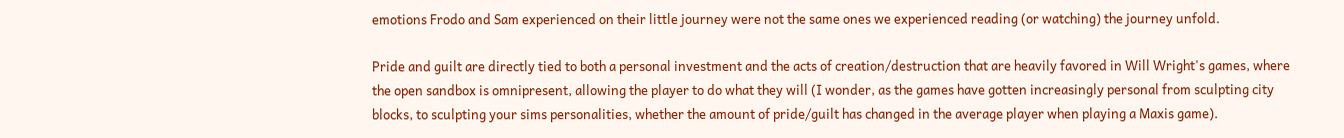emotions Frodo and Sam experienced on their little journey were not the same ones we experienced reading (or watching) the journey unfold.

Pride and guilt are directly tied to both a personal investment and the acts of creation/destruction that are heavily favored in Will Wright's games, where the open sandbox is omnipresent, allowing the player to do what they will (I wonder, as the games have gotten increasingly personal from sculpting city blocks, to sculpting your sims personalities, whether the amount of pride/guilt has changed in the average player when playing a Maxis game).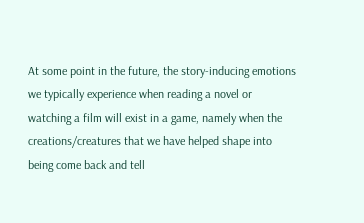At some point in the future, the story-inducing emotions we typically experience when reading a novel or watching a film will exist in a game, namely when the creations/creatures that we have helped shape into being come back and tell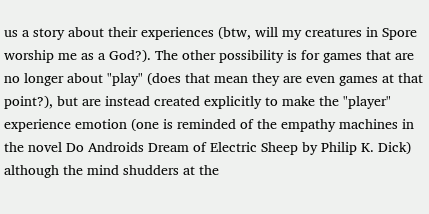us a story about their experiences (btw, will my creatures in Spore worship me as a God?). The other possibility is for games that are no longer about "play" (does that mean they are even games at that point?), but are instead created explicitly to make the "player" experience emotion (one is reminded of the empathy machines in the novel Do Androids Dream of Electric Sheep by Philip K. Dick) although the mind shudders at the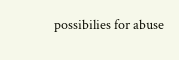possibilies for abuse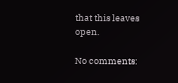that this leaves open.

No comments: